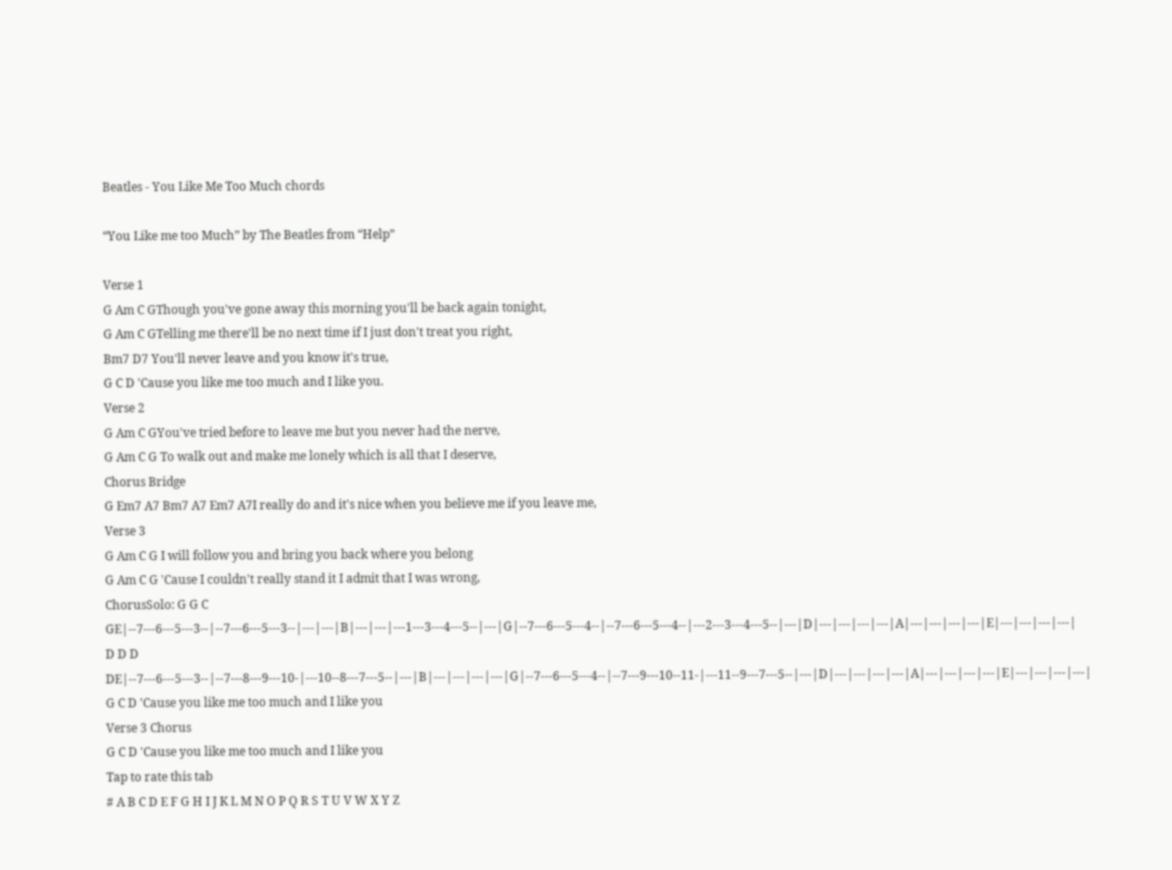Beatles - You Like Me Too Much chords

“You Like me too Much” by The Beatles from “Help”

Verse 1
G Am C GThough you've gone away this morning you'll be back again tonight,
G Am C GTelling me there'll be no next time if I just don't treat you right,
Bm7 D7 You'll never leave and you know it's true,
G C D 'Cause you like me too much and I like you.
Verse 2
G Am C GYou've tried before to leave me but you never had the nerve,
G Am C G To walk out and make me lonely which is all that I deserve,
Chorus Bridge
G Em7 A7 Bm7 A7 Em7 A7I really do and it's nice when you believe me if you leave me,
Verse 3
G Am C G I will follow you and bring you back where you belong
G Am C G 'Cause I couldn't really stand it I admit that I was wrong,
ChorusSolo: G G C GE|--7---6---5---3--|--7---6---5---3--|---|---|B|---|---|---1---3---4---5--|---|G|--7---6---5---4--|--7---6---5---4--|---2---3---4---5--|---|D|---|---|---|---|A|---|---|---|---|E|---|---|---|---|
D D D DE|--7---6---5---3--|--7---8---9---10-|---10--8---7---5--|---|B|---|---|---|---|G|--7---6---5---4--|--7---9---10--11-|---11--9---7---5--|---|D|---|---|---|---|A|---|---|---|---|E|---|---|---|---|
G C D 'Cause you like me too much and I like you
Verse 3 Chorus
G C D 'Cause you like me too much and I like you
Tap to rate this tab
# A B C D E F G H I J K L M N O P Q R S T U V W X Y Z